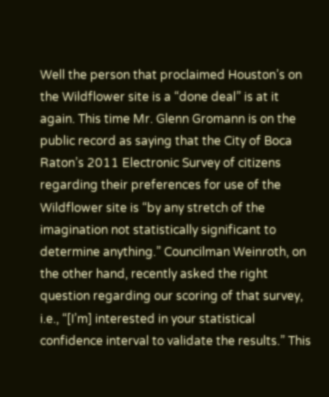Well the person that proclaimed Houston’s on the Wildflower site is a “done deal” is at it again. This time Mr. Glenn Gromann is on the public record as saying that the City of Boca Raton’s 2011 Electronic Survey of citizens regarding their preferences for use of the Wildflower site is “by any stretch of the imagination not statistically significant to determine anything.” Councilman Weinroth, on the other hand, recently asked the right question regarding our scoring of that survey, i.e., “[I’m] interested in your statistical confidence interval to validate the results.” This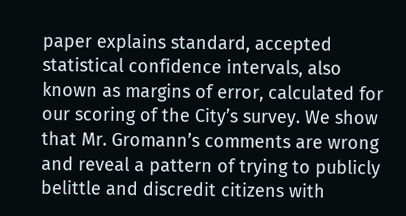paper explains standard, accepted statistical confidence intervals, also known as margins of error, calculated for our scoring of the City’s survey. We show that Mr. Gromann’s comments are wrong and reveal a pattern of trying to publicly belittle and discredit citizens with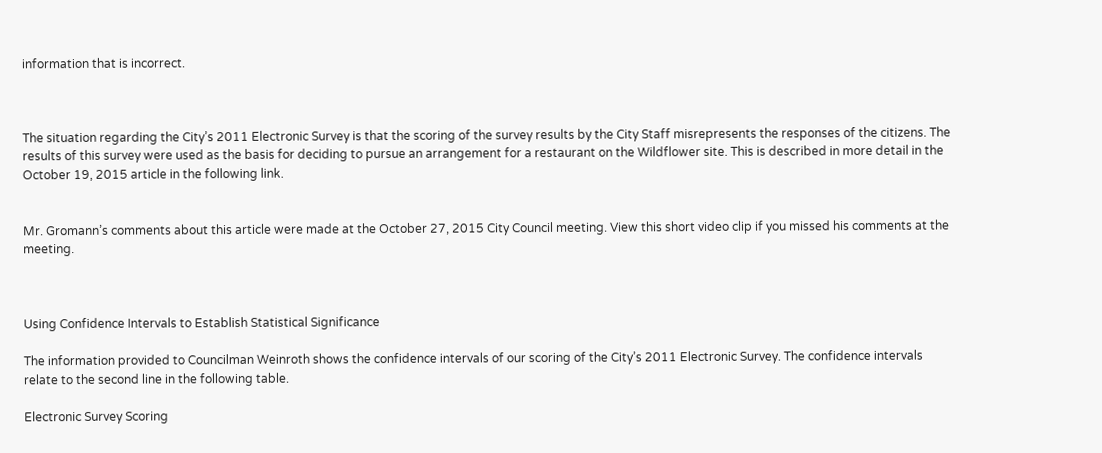information that is incorrect.



The situation regarding the City’s 2011 Electronic Survey is that the scoring of the survey results by the City Staff misrepresents the responses of the citizens. The results of this survey were used as the basis for deciding to pursue an arrangement for a restaurant on the Wildflower site. This is described in more detail in the October 19, 2015 article in the following link.


Mr. Gromann’s comments about this article were made at the October 27, 2015 City Council meeting. View this short video clip if you missed his comments at the meeting.



Using Confidence Intervals to Establish Statistical Significance

The information provided to Councilman Weinroth shows the confidence intervals of our scoring of the City’s 2011 Electronic Survey. The confidence intervals relate to the second line in the following table.

Electronic Survey Scoring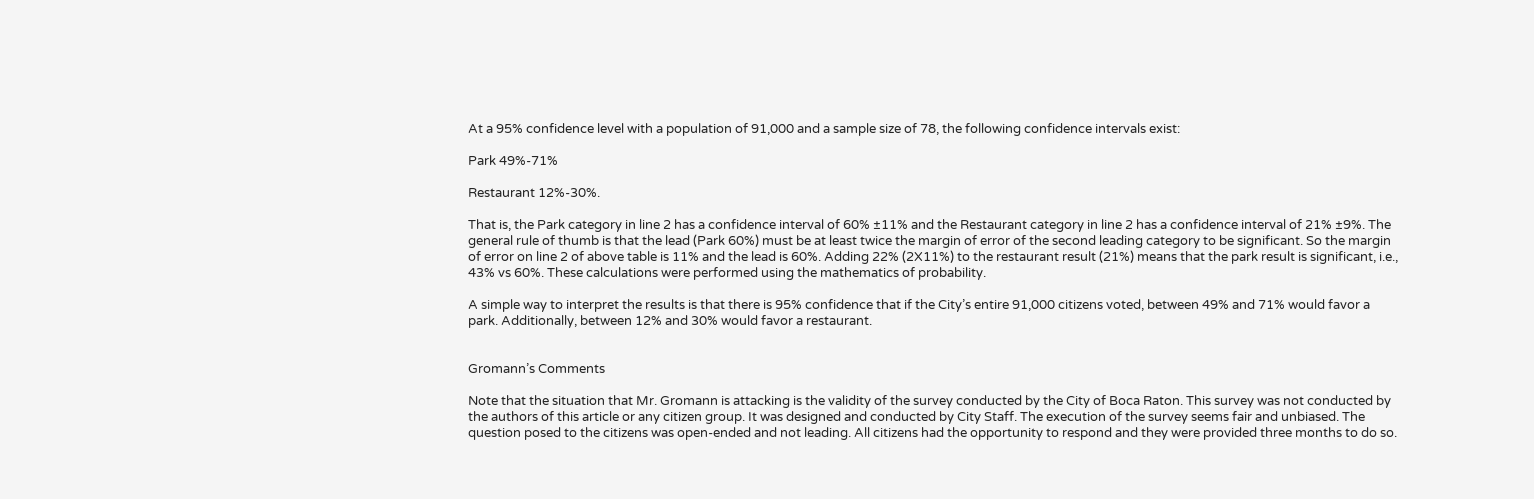At a 95% confidence level with a population of 91,000 and a sample size of 78, the following confidence intervals exist:

Park 49%-71%

Restaurant 12%-30%.

That is, the Park category in line 2 has a confidence interval of 60% ±11% and the Restaurant category in line 2 has a confidence interval of 21% ±9%. The general rule of thumb is that the lead (Park 60%) must be at least twice the margin of error of the second leading category to be significant. So the margin of error on line 2 of above table is 11% and the lead is 60%. Adding 22% (2X11%) to the restaurant result (21%) means that the park result is significant, i.e., 43% vs 60%. These calculations were performed using the mathematics of probability.

A simple way to interpret the results is that there is 95% confidence that if the City’s entire 91,000 citizens voted, between 49% and 71% would favor a park. Additionally, between 12% and 30% would favor a restaurant.


Gromann’s Comments

Note that the situation that Mr. Gromann is attacking is the validity of the survey conducted by the City of Boca Raton. This survey was not conducted by the authors of this article or any citizen group. It was designed and conducted by City Staff. The execution of the survey seems fair and unbiased. The question posed to the citizens was open-ended and not leading. All citizens had the opportunity to respond and they were provided three months to do so.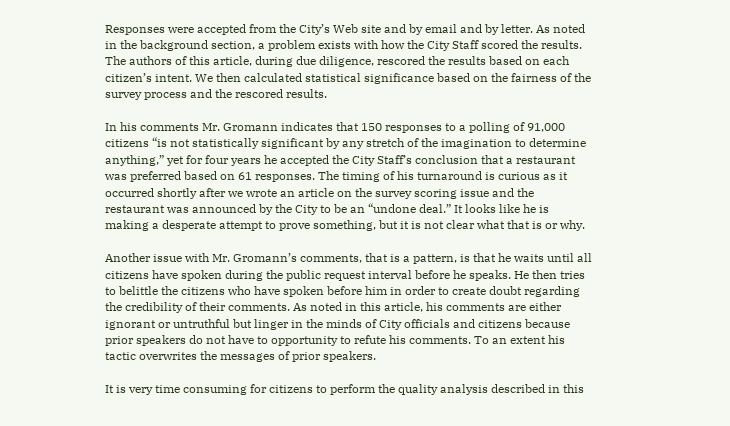Responses were accepted from the City’s Web site and by email and by letter. As noted in the background section, a problem exists with how the City Staff scored the results. The authors of this article, during due diligence, rescored the results based on each citizen’s intent. We then calculated statistical significance based on the fairness of the survey process and the rescored results.

In his comments Mr. Gromann indicates that 150 responses to a polling of 91,000 citizens “is not statistically significant by any stretch of the imagination to determine anything,” yet for four years he accepted the City Staff’s conclusion that a restaurant was preferred based on 61 responses. The timing of his turnaround is curious as it occurred shortly after we wrote an article on the survey scoring issue and the restaurant was announced by the City to be an “undone deal.” It looks like he is making a desperate attempt to prove something, but it is not clear what that is or why.

Another issue with Mr. Gromann’s comments, that is a pattern, is that he waits until all citizens have spoken during the public request interval before he speaks. He then tries to belittle the citizens who have spoken before him in order to create doubt regarding the credibility of their comments. As noted in this article, his comments are either ignorant or untruthful but linger in the minds of City officials and citizens because prior speakers do not have to opportunity to refute his comments. To an extent his tactic overwrites the messages of prior speakers.

It is very time consuming for citizens to perform the quality analysis described in this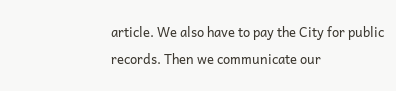article. We also have to pay the City for public records. Then we communicate our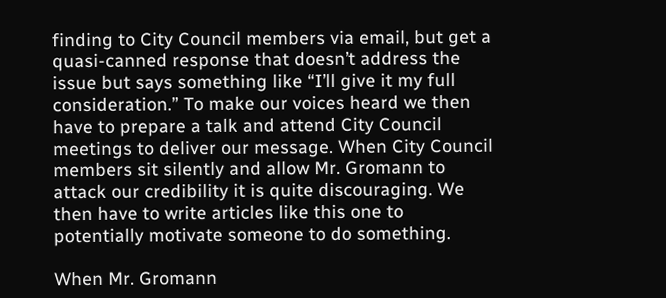finding to City Council members via email, but get a quasi-canned response that doesn’t address the issue but says something like “I’ll give it my full consideration.” To make our voices heard we then have to prepare a talk and attend City Council meetings to deliver our message. When City Council members sit silently and allow Mr. Gromann to attack our credibility it is quite discouraging. We then have to write articles like this one to potentially motivate someone to do something.

When Mr. Gromann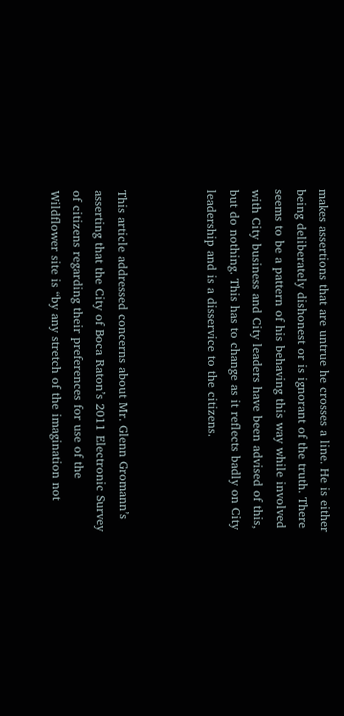makes assertions that are untrue he crosses a line. He is either being deliberately dishonest or is ignorant of the truth. There seems to be a pattern of his behaving this way while involved with City business and City leaders have been advised of this, but do nothing. This has to change as it reflects badly on City leadership and is a disservice to the citizens.



This article addressed concerns about Mr. Glenn Gromann’s asserting that the City of Boca Raton’s 2011 Electronic Survey of citizens regarding their preferences for use of the Wildflower site is “by any stretch of the imagination not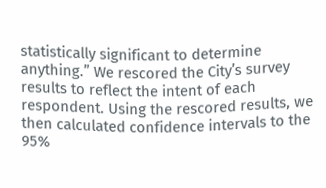statistically significant to determine anything.” We rescored the City’s survey results to reflect the intent of each respondent. Using the rescored results, we then calculated confidence intervals to the 95%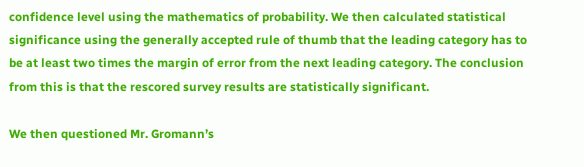confidence level using the mathematics of probability. We then calculated statistical significance using the generally accepted rule of thumb that the leading category has to be at least two times the margin of error from the next leading category. The conclusion from this is that the rescored survey results are statistically significant.

We then questioned Mr. Gromann’s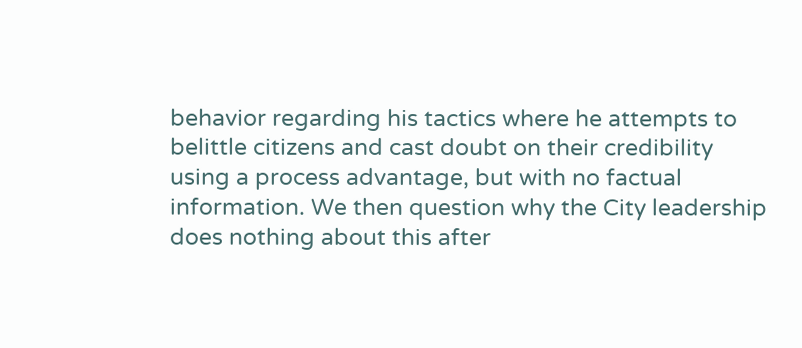behavior regarding his tactics where he attempts to belittle citizens and cast doubt on their credibility using a process advantage, but with no factual information. We then question why the City leadership does nothing about this after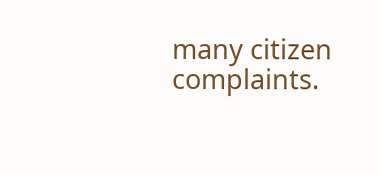many citizen complaints.